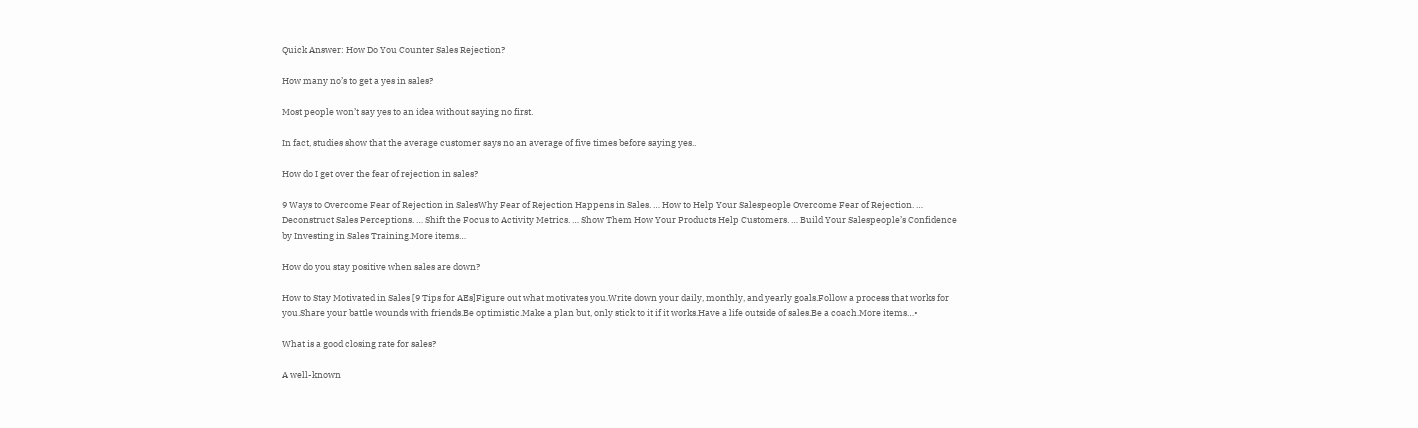Quick Answer: How Do You Counter Sales Rejection?

How many no’s to get a yes in sales?

Most people won’t say yes to an idea without saying no first.

In fact, studies show that the average customer says no an average of five times before saying yes..

How do I get over the fear of rejection in sales?

9 Ways to Overcome Fear of Rejection in SalesWhy Fear of Rejection Happens in Sales. … How to Help Your Salespeople Overcome Fear of Rejection. … Deconstruct Sales Perceptions. … Shift the Focus to Activity Metrics. … Show Them How Your Products Help Customers. … Build Your Salespeople’s Confidence by Investing in Sales Training.More items…

How do you stay positive when sales are down?

How to Stay Motivated in Sales [9 Tips for AEs]Figure out what motivates you.Write down your daily, monthly, and yearly goals.Follow a process that works for you.Share your battle wounds with friends.Be optimistic.Make a plan but, only stick to it if it works.Have a life outside of sales.Be a coach.More items…•

What is a good closing rate for sales?

A well-known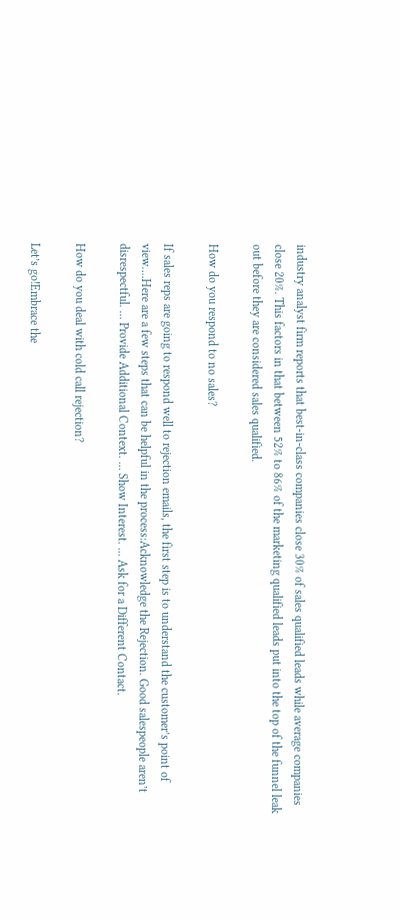industry analyst firm reports that best-in-class companies close 30% of sales qualified leads while average companies close 20%. This factors in that between 52% to 86% of the marketing qualified leads put into the top of the funnel leak out before they are considered sales qualified.

How do you respond to no sales?

If sales reps are going to respond well to rejection emails, the first step is to understand the customer’s point of view….Here are a few steps that can be helpful in the process:Acknowledge the Rejection. Good salespeople aren’t disrespectful. … Provide Additional Context. … Show Interest. … Ask for a Different Contact.

How do you deal with cold call rejection?

Let’s go!Embrace the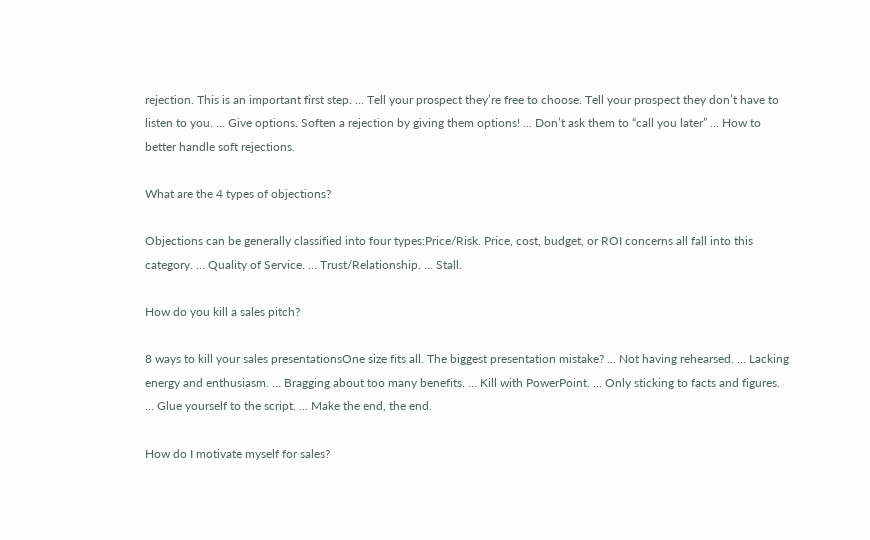rejection. This is an important first step. … Tell your prospect they’re free to choose. Tell your prospect they don’t have to listen to you. … Give options. Soften a rejection by giving them options! … Don’t ask them to “call you later” … How to better handle soft rejections.

What are the 4 types of objections?

Objections can be generally classified into four types:Price/Risk. Price, cost, budget, or ROI concerns all fall into this category. … Quality of Service. … Trust/Relationship. … Stall.

How do you kill a sales pitch?

8 ways to kill your sales presentationsOne size fits all. The biggest presentation mistake? … Not having rehearsed. … Lacking energy and enthusiasm. … Bragging about too many benefits. … Kill with PowerPoint. … Only sticking to facts and figures. … Glue yourself to the script. … Make the end, the end.

How do I motivate myself for sales?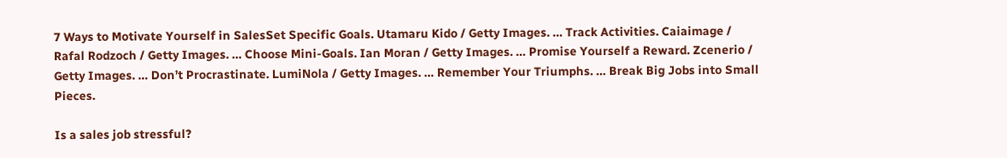7 Ways to Motivate Yourself in SalesSet Specific Goals. Utamaru Kido / Getty Images. … Track Activities. Caiaimage / Rafal Rodzoch / Getty Images. … Choose Mini-Goals. Ian Moran / Getty Images. … Promise Yourself a Reward. Zcenerio / Getty Images. … Don’t Procrastinate. LumiNola / Getty Images. … Remember Your Triumphs. … Break Big Jobs into Small Pieces.

Is a sales job stressful?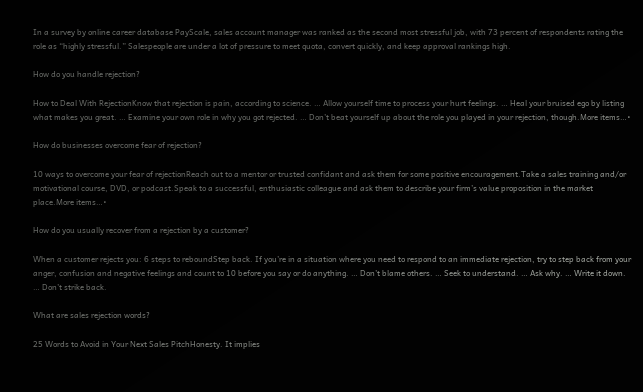In a survey by online career database PayScale, sales account manager was ranked as the second most stressful job, with 73 percent of respondents rating the role as “highly stressful.” Salespeople are under a lot of pressure to meet quota, convert quickly, and keep approval rankings high.

How do you handle rejection?

How to Deal With RejectionKnow that rejection is pain, according to science. … Allow yourself time to process your hurt feelings. … Heal your bruised ego by listing what makes you great. … Examine your own role in why you got rejected. … Don’t beat yourself up about the role you played in your rejection, though.More items…•

How do businesses overcome fear of rejection?

10 ways to overcome your fear of rejectionReach out to a mentor or trusted confidant and ask them for some positive encouragement.Take a sales training and/or motivational course, DVD, or podcast.Speak to a successful, enthusiastic colleague and ask them to describe your firm’s value proposition in the market place.More items…•

How do you usually recover from a rejection by a customer?

When a customer rejects you: 6 steps to reboundStep back. If you’re in a situation where you need to respond to an immediate rejection, try to step back from your anger, confusion and negative feelings and count to 10 before you say or do anything. … Don’t blame others. … Seek to understand. … Ask why. … Write it down. … Don’t strike back.

What are sales rejection words?

25 Words to Avoid in Your Next Sales PitchHonesty. It implies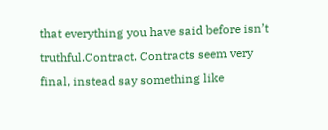that everything you have said before isn’t truthful.Contract. Contracts seem very final, instead say something like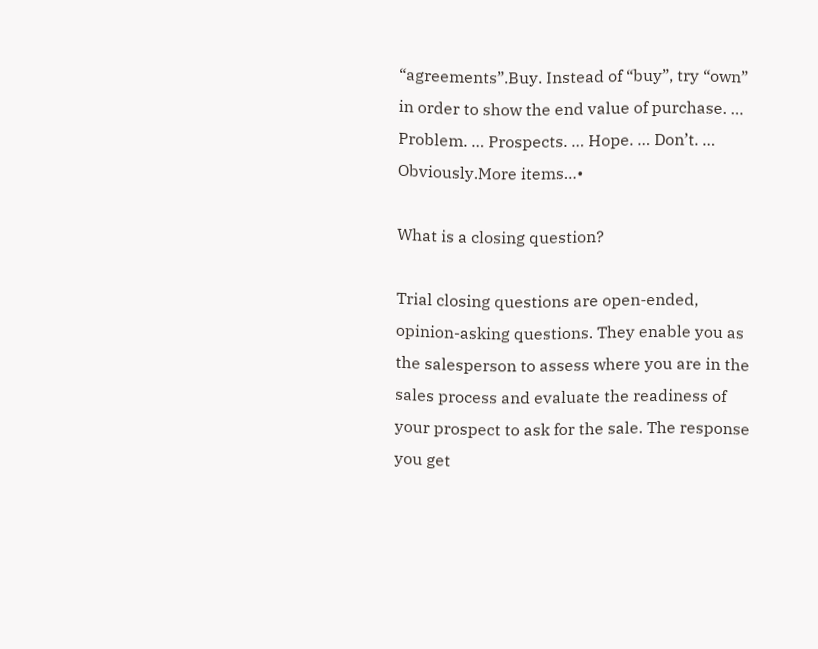“agreements”.Buy. Instead of “buy”, try “own” in order to show the end value of purchase. … Problem. … Prospects. … Hope. … Don’t. … Obviously.More items…•

What is a closing question?

Trial closing questions are open-ended, opinion-asking questions. They enable you as the salesperson to assess where you are in the sales process and evaluate the readiness of your prospect to ask for the sale. The response you get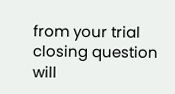from your trial closing question will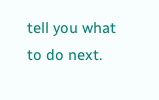tell you what to do next.